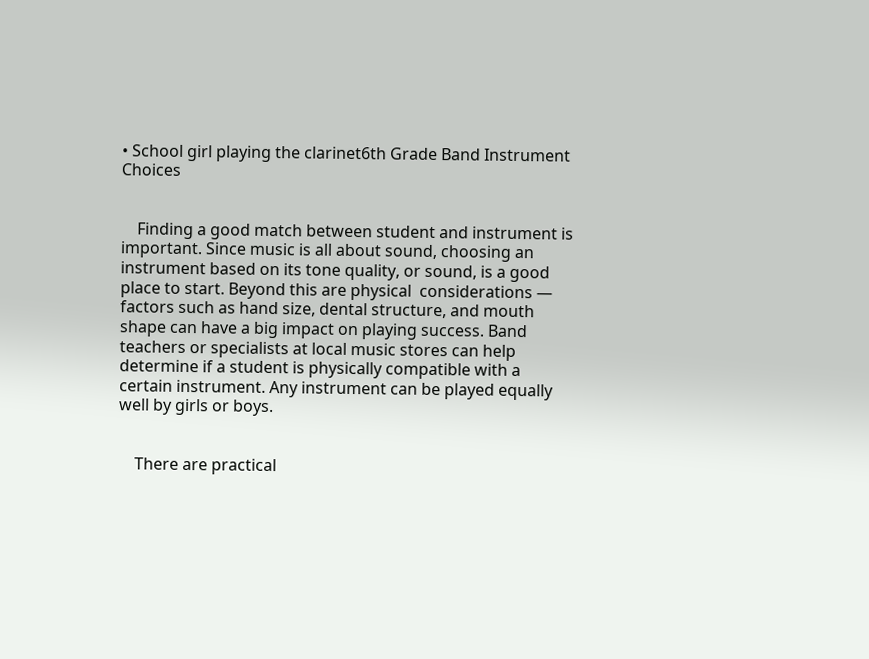• School girl playing the clarinet6th Grade Band Instrument Choices


    Finding a good match between student and instrument is important. Since music is all about sound, choosing an instrument based on its tone quality, or sound, is a good place to start. Beyond this are physical  considerations — factors such as hand size, dental structure, and mouth shape can have a big impact on playing success. Band teachers or specialists at local music stores can help determine if a student is physically compatible with a certain instrument. Any instrument can be played equally well by girls or boys.


    There are practical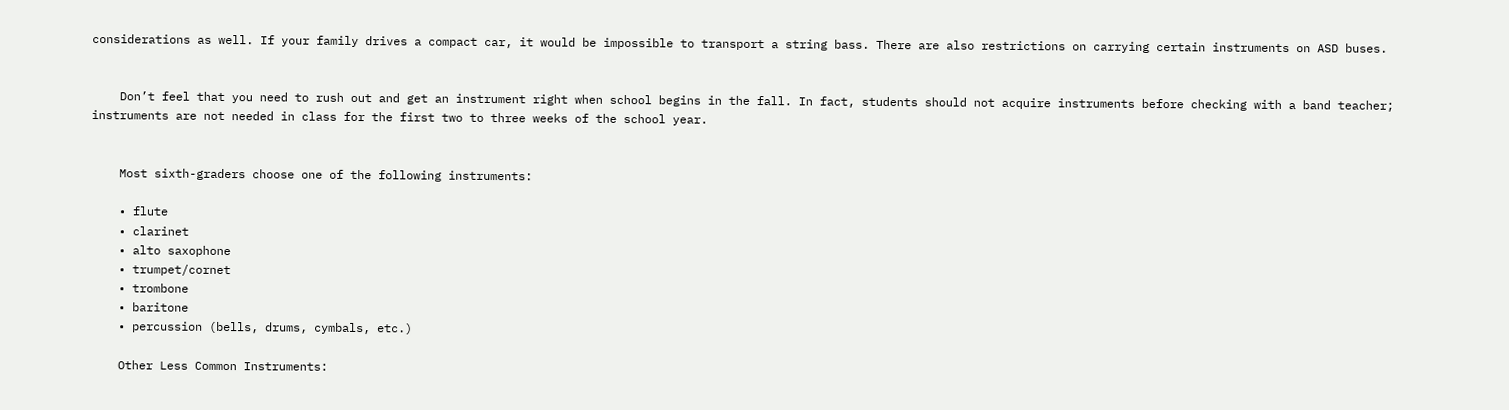considerations as well. If your family drives a compact car, it would be impossible to transport a string bass. There are also restrictions on carrying certain instruments on ASD buses.


    Don’t feel that you need to rush out and get an instrument right when school begins in the fall. In fact, students should not acquire instruments before checking with a band teacher; instruments are not needed in class for the first two to three weeks of the school year.


    Most sixth-graders choose one of the following instruments:

    • flute
    • clarinet
    • alto saxophone
    • trumpet/cornet
    • trombone
    • baritone
    • percussion (bells, drums, cymbals, etc.)

    Other Less Common Instruments: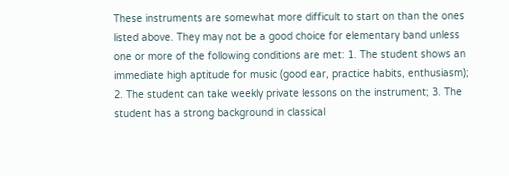These instruments are somewhat more difficult to start on than the ones listed above. They may not be a good choice for elementary band unless one or more of the following conditions are met: 1. The student shows an immediate high aptitude for music (good ear, practice habits, enthusiasm); 2. The student can take weekly private lessons on the instrument; 3. The student has a strong background in classical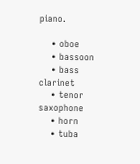piano.

    • oboe
    • bassoon
    • bass clarinet
    • tenor saxophone
    • horn
    • tuba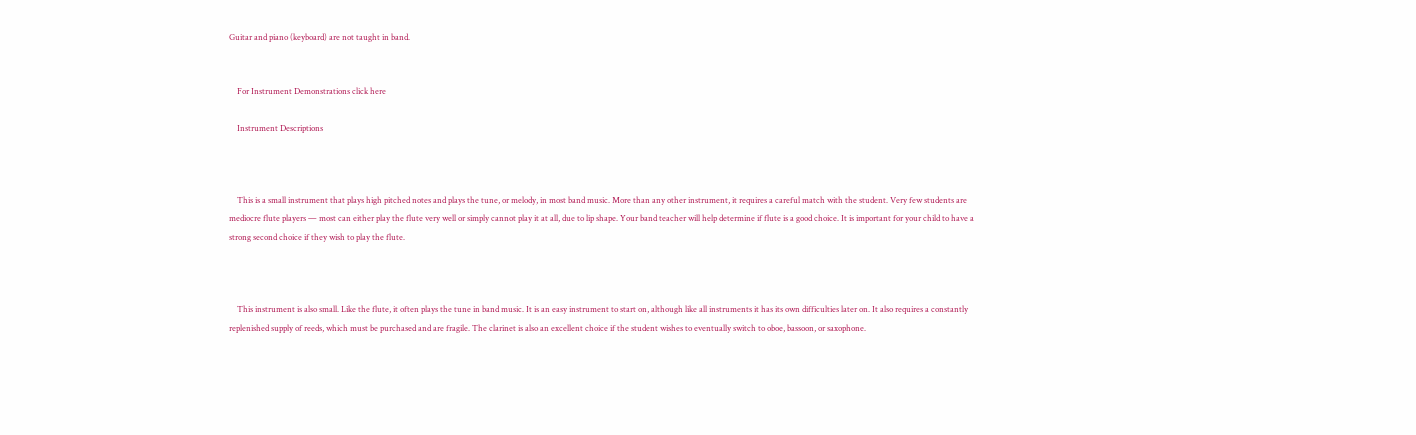Guitar and piano (keyboard) are not taught in band.


    For Instrument Demonstrations click here

    Instrument Descriptions



    This is a small instrument that plays high pitched notes and plays the tune, or melody, in most band music. More than any other instrument, it requires a careful match with the student. Very few students are mediocre flute players — most can either play the flute very well or simply cannot play it at all, due to lip shape. Your band teacher will help determine if flute is a good choice. It is important for your child to have a strong second choice if they wish to play the flute.



    This instrument is also small. Like the flute, it often plays the tune in band music. It is an easy instrument to start on, although like all instruments it has its own difficulties later on. It also requires a constantly replenished supply of reeds, which must be purchased and are fragile. The clarinet is also an excellent choice if the student wishes to eventually switch to oboe, bassoon, or saxophone.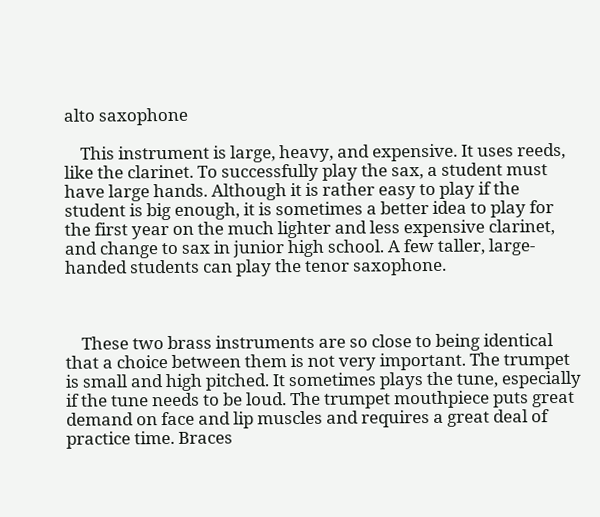alto saxophone

    This instrument is large, heavy, and expensive. It uses reeds, like the clarinet. To successfully play the sax, a student must have large hands. Although it is rather easy to play if the student is big enough, it is sometimes a better idea to play for the first year on the much lighter and less expensive clarinet, and change to sax in junior high school. A few taller, large-handed students can play the tenor saxophone.



    These two brass instruments are so close to being identical that a choice between them is not very important. The trumpet is small and high pitched. It sometimes plays the tune, especially if the tune needs to be loud. The trumpet mouthpiece puts great demand on face and lip muscles and requires a great deal of practice time. Braces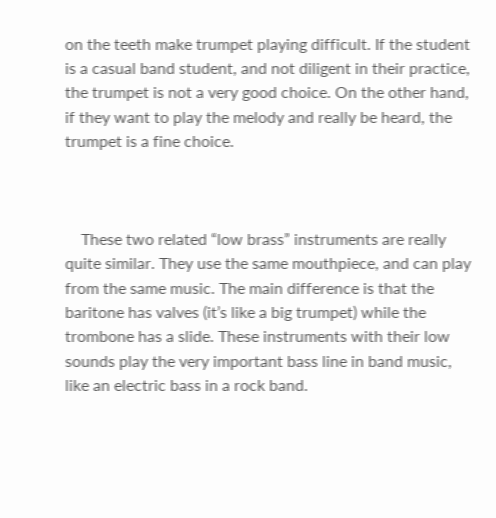on the teeth make trumpet playing difficult. If the student is a casual band student, and not diligent in their practice, the trumpet is not a very good choice. On the other hand, if they want to play the melody and really be heard, the trumpet is a fine choice.



    These two related “low brass” instruments are really quite similar. They use the same mouthpiece, and can play from the same music. The main difference is that the baritone has valves (it’s like a big trumpet) while the trombone has a slide. These instruments with their low sounds play the very important bass line in band music, like an electric bass in a rock band.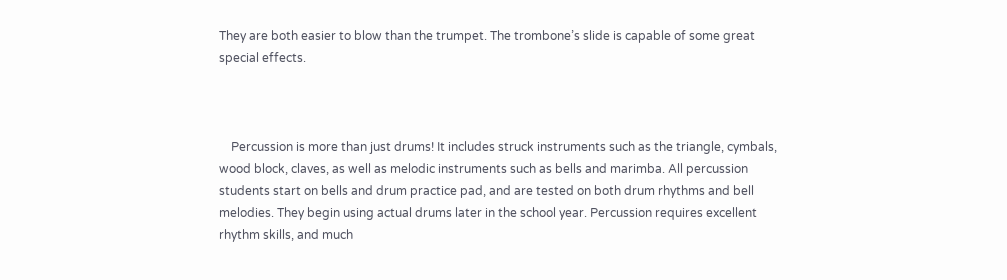They are both easier to blow than the trumpet. The trombone’s slide is capable of some great special effects.



    Percussion is more than just drums! It includes struck instruments such as the triangle, cymbals, wood block, claves, as well as melodic instruments such as bells and marimba. All percussion students start on bells and drum practice pad, and are tested on both drum rhythms and bell melodies. They begin using actual drums later in the school year. Percussion requires excellent rhythm skills, and much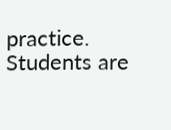practice. Students are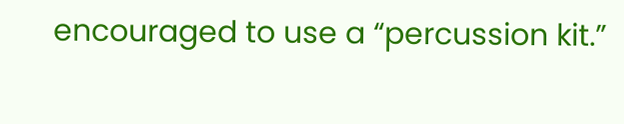encouraged to use a “percussion kit.”